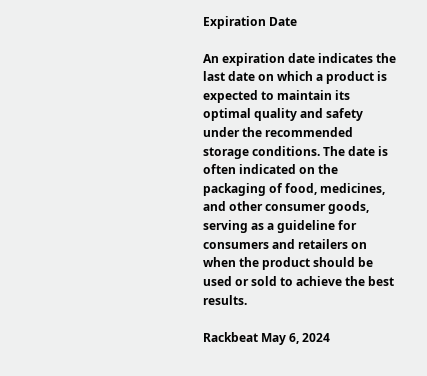Expiration Date

An expiration date indicates the last date on which a product is expected to maintain its optimal quality and safety under the recommended storage conditions. The date is often indicated on the packaging of food, medicines, and other consumer goods, serving as a guideline for consumers and retailers on when the product should be used or sold to achieve the best results.

Rackbeat May 6, 2024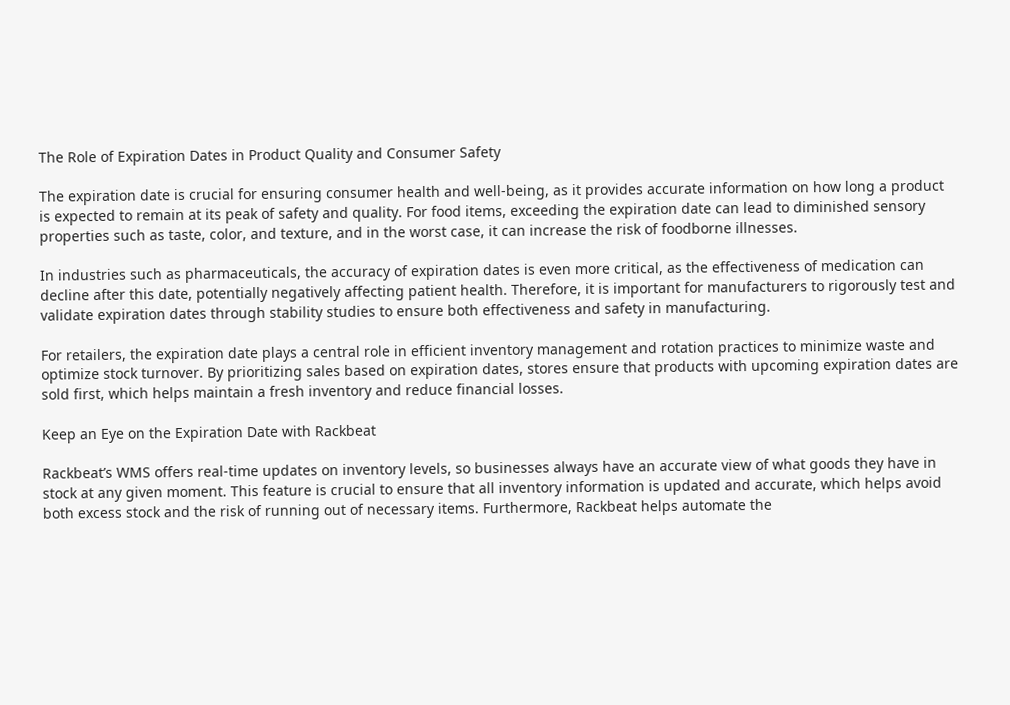The Role of Expiration Dates in Product Quality and Consumer Safety

The expiration date is crucial for ensuring consumer health and well-being, as it provides accurate information on how long a product is expected to remain at its peak of safety and quality. For food items, exceeding the expiration date can lead to diminished sensory properties such as taste, color, and texture, and in the worst case, it can increase the risk of foodborne illnesses.

In industries such as pharmaceuticals, the accuracy of expiration dates is even more critical, as the effectiveness of medication can decline after this date, potentially negatively affecting patient health. Therefore, it is important for manufacturers to rigorously test and validate expiration dates through stability studies to ensure both effectiveness and safety in manufacturing.

For retailers, the expiration date plays a central role in efficient inventory management and rotation practices to minimize waste and optimize stock turnover. By prioritizing sales based on expiration dates, stores ensure that products with upcoming expiration dates are sold first, which helps maintain a fresh inventory and reduce financial losses.

Keep an Eye on the Expiration Date with Rackbeat

Rackbeat’s WMS offers real-time updates on inventory levels, so businesses always have an accurate view of what goods they have in stock at any given moment. This feature is crucial to ensure that all inventory information is updated and accurate, which helps avoid both excess stock and the risk of running out of necessary items. Furthermore, Rackbeat helps automate the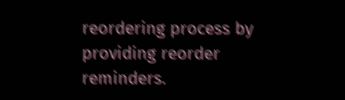reordering process by providing reorder reminders.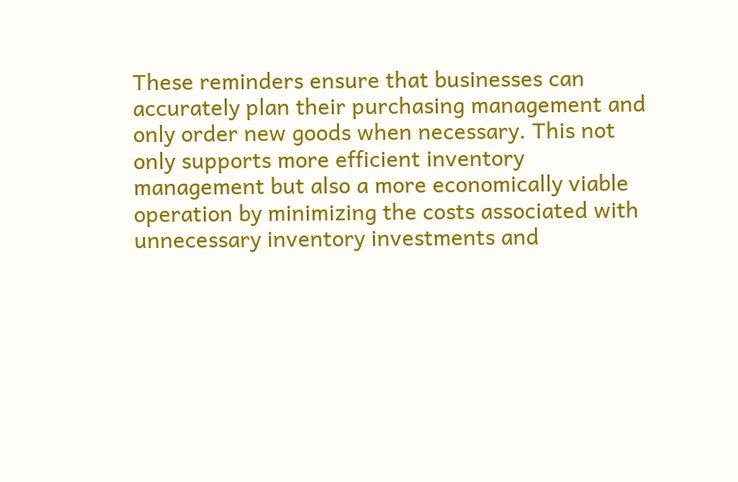These reminders ensure that businesses can accurately plan their purchasing management and only order new goods when necessary. This not only supports more efficient inventory management but also a more economically viable operation by minimizing the costs associated with unnecessary inventory investments and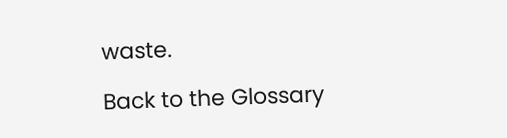waste.

Back to the Glossary